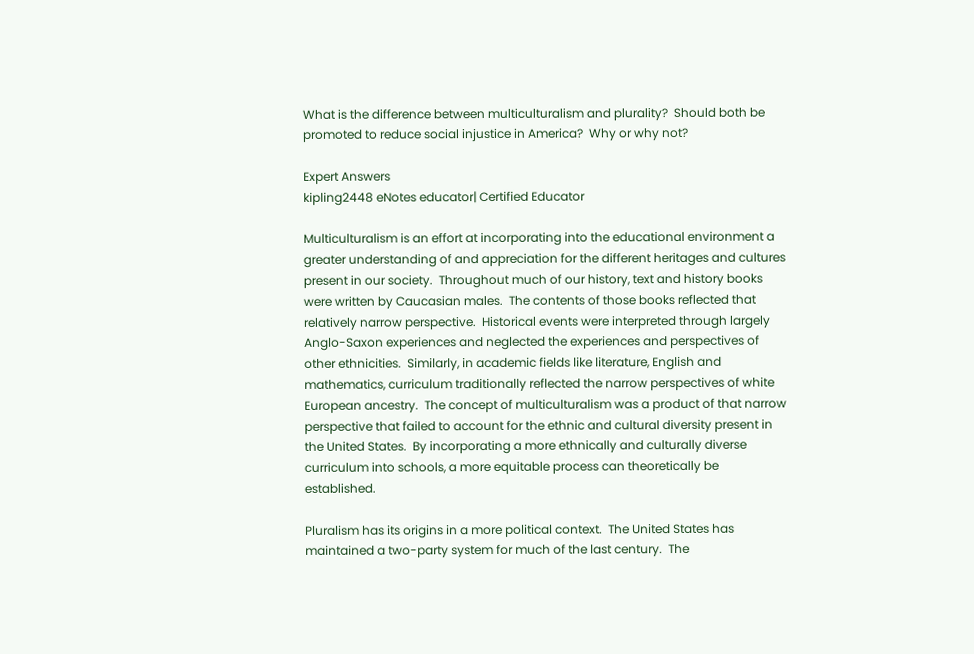What is the difference between multiculturalism and plurality?  Should both be promoted to reduce social injustice in America?  Why or why not?

Expert Answers
kipling2448 eNotes educator| Certified Educator

Multiculturalism is an effort at incorporating into the educational environment a greater understanding of and appreciation for the different heritages and cultures present in our society.  Throughout much of our history, text and history books were written by Caucasian males.  The contents of those books reflected that relatively narrow perspective.  Historical events were interpreted through largely Anglo-Saxon experiences and neglected the experiences and perspectives of other ethnicities.  Similarly, in academic fields like literature, English and mathematics, curriculum traditionally reflected the narrow perspectives of white European ancestry.  The concept of multiculturalism was a product of that narrow perspective that failed to account for the ethnic and cultural diversity present in the United States.  By incorporating a more ethnically and culturally diverse curriculum into schools, a more equitable process can theoretically be established.

Pluralism has its origins in a more political context.  The United States has maintained a two-party system for much of the last century.  The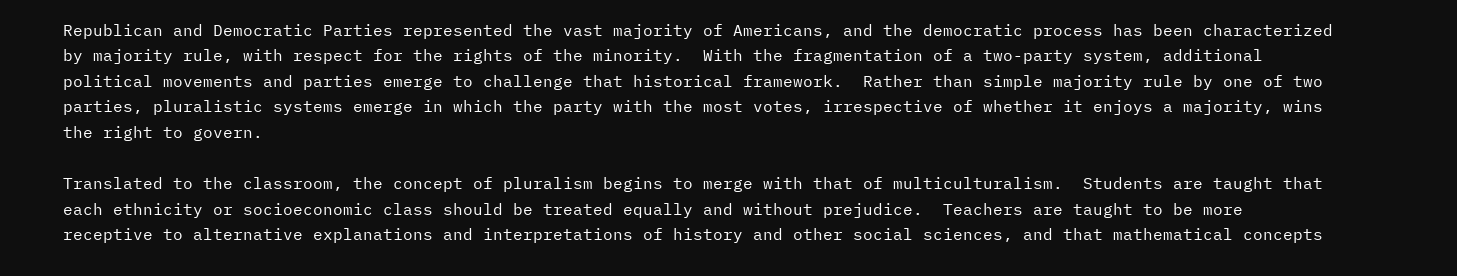Republican and Democratic Parties represented the vast majority of Americans, and the democratic process has been characterized by majority rule, with respect for the rights of the minority.  With the fragmentation of a two-party system, additional political movements and parties emerge to challenge that historical framework.  Rather than simple majority rule by one of two parties, pluralistic systems emerge in which the party with the most votes, irrespective of whether it enjoys a majority, wins the right to govern.

Translated to the classroom, the concept of pluralism begins to merge with that of multiculturalism.  Students are taught that each ethnicity or socioeconomic class should be treated equally and without prejudice.  Teachers are taught to be more receptive to alternative explanations and interpretations of history and other social sciences, and that mathematical concepts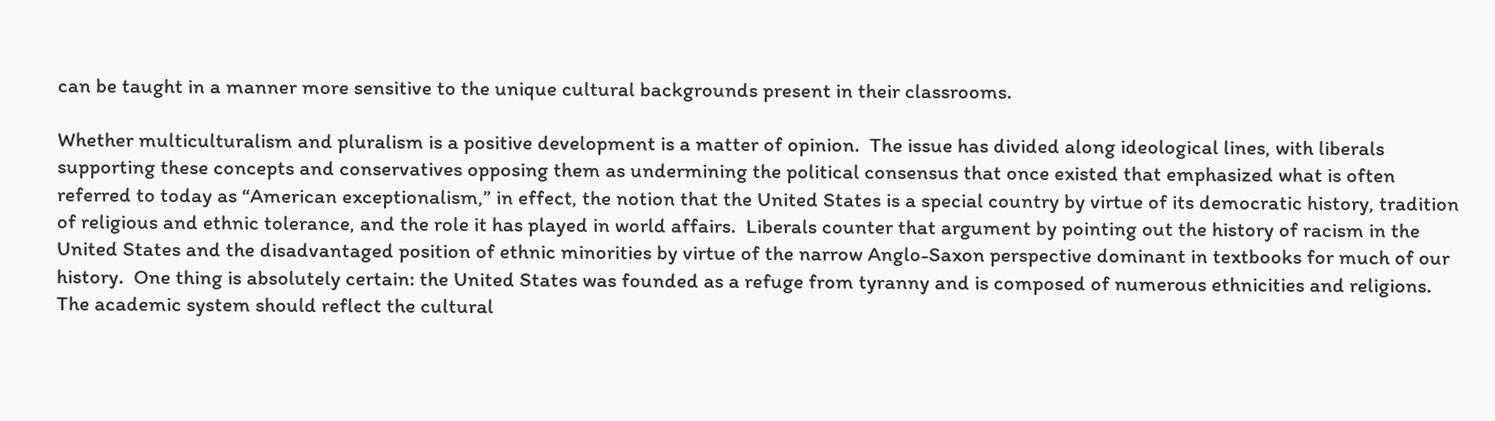can be taught in a manner more sensitive to the unique cultural backgrounds present in their classrooms.

Whether multiculturalism and pluralism is a positive development is a matter of opinion.  The issue has divided along ideological lines, with liberals supporting these concepts and conservatives opposing them as undermining the political consensus that once existed that emphasized what is often referred to today as “American exceptionalism,” in effect, the notion that the United States is a special country by virtue of its democratic history, tradition of religious and ethnic tolerance, and the role it has played in world affairs.  Liberals counter that argument by pointing out the history of racism in the United States and the disadvantaged position of ethnic minorities by virtue of the narrow Anglo-Saxon perspective dominant in textbooks for much of our history.  One thing is absolutely certain: the United States was founded as a refuge from tyranny and is composed of numerous ethnicities and religions.  The academic system should reflect the cultural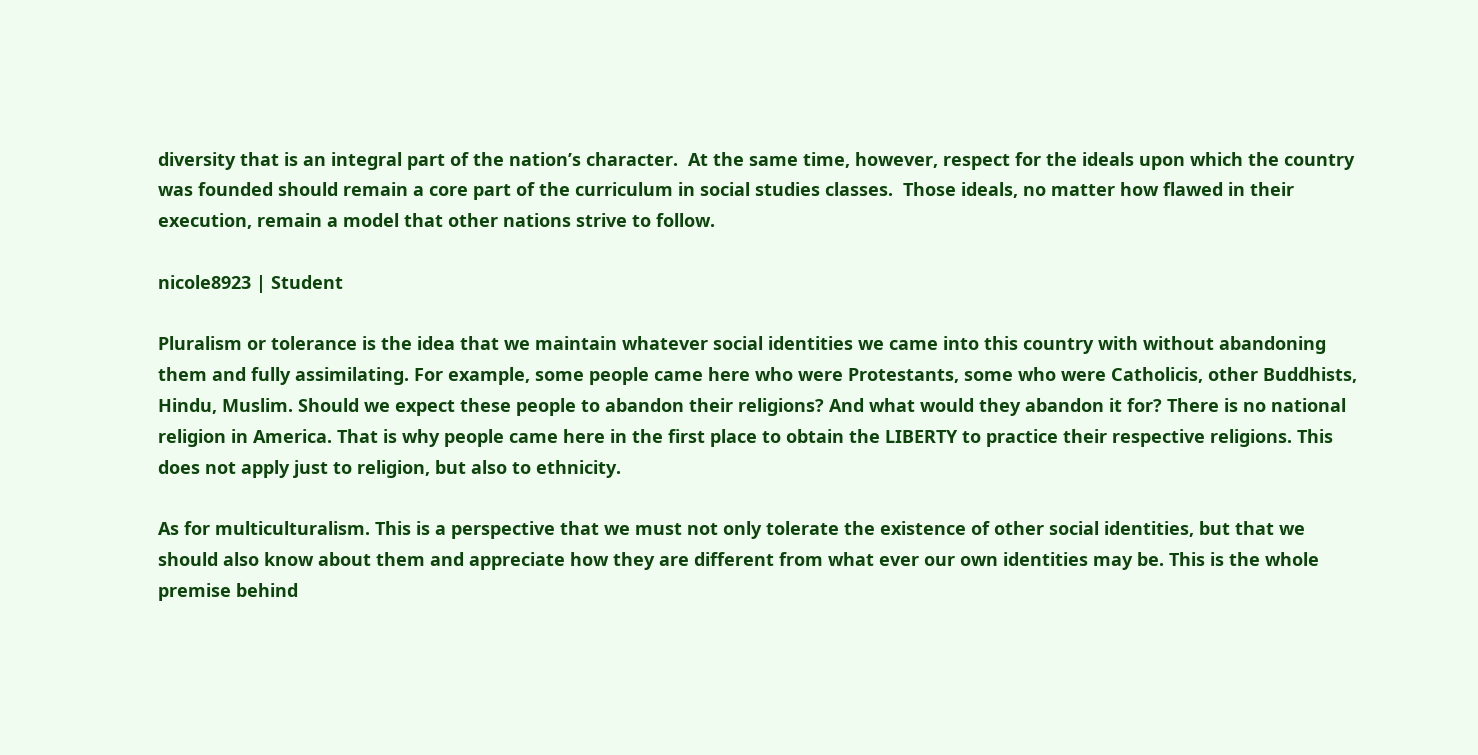diversity that is an integral part of the nation’s character.  At the same time, however, respect for the ideals upon which the country was founded should remain a core part of the curriculum in social studies classes.  Those ideals, no matter how flawed in their execution, remain a model that other nations strive to follow.

nicole8923 | Student

Pluralism or tolerance is the idea that we maintain whatever social identities we came into this country with without abandoning them and fully assimilating. For example, some people came here who were Protestants, some who were Catholicis, other Buddhists, Hindu, Muslim. Should we expect these people to abandon their religions? And what would they abandon it for? There is no national religion in America. That is why people came here in the first place to obtain the LIBERTY to practice their respective religions. This does not apply just to religion, but also to ethnicity.

As for multiculturalism. This is a perspective that we must not only tolerate the existence of other social identities, but that we should also know about them and appreciate how they are different from what ever our own identities may be. This is the whole premise behind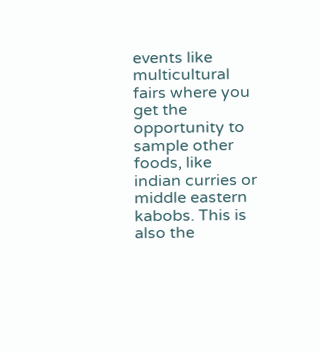events like multicultural fairs where you get the opportunity to sample other foods, like indian curries or middle eastern kabobs. This is also the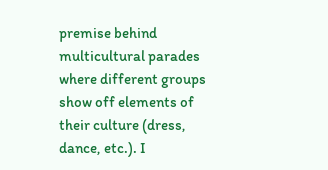premise behind multicultural parades where different groups show off elements of their culture (dress, dance, etc.). I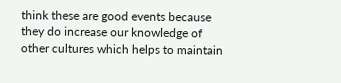think these are good events because they do increase our knowledge of other cultures which helps to maintain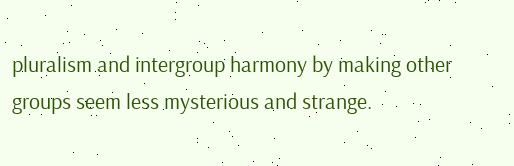pluralism and intergroup harmony by making other groups seem less mysterious and strange.